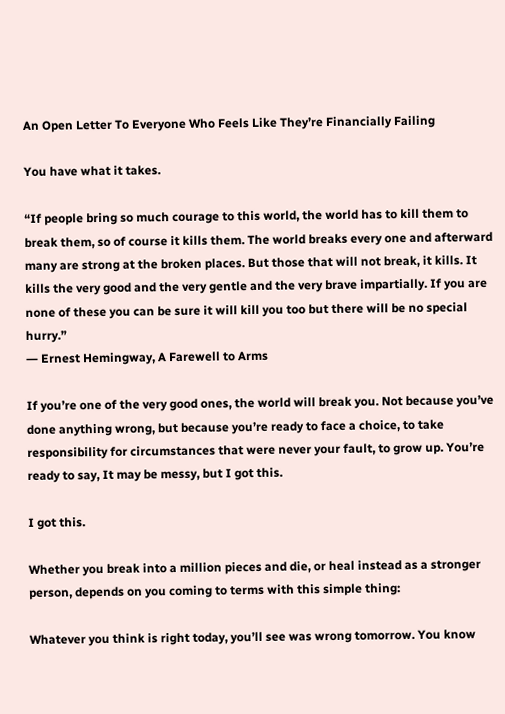An Open Letter To Everyone Who Feels Like They’re Financially Failing

You have what it takes.

“If people bring so much courage to this world, the world has to kill them to break them, so of course it kills them. The world breaks every one and afterward many are strong at the broken places. But those that will not break, it kills. It kills the very good and the very gentle and the very brave impartially. If you are none of these you can be sure it will kill you too but there will be no special hurry.”
― Ernest Hemingway, A Farewell to Arms

If you’re one of the very good ones, the world will break you. Not because you’ve done anything wrong, but because you’re ready to face a choice, to take responsibility for circumstances that were never your fault, to grow up. You’re ready to say, It may be messy, but I got this.

I got this.

Whether you break into a million pieces and die, or heal instead as a stronger person, depends on you coming to terms with this simple thing:

Whatever you think is right today, you’ll see was wrong tomorrow. You know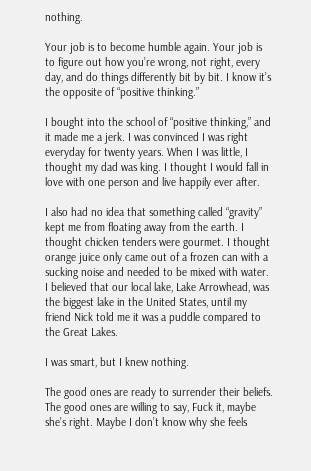nothing.

Your job is to become humble again. Your job is to figure out how you’re wrong, not right, every day, and do things differently bit by bit. I know it’s the opposite of “positive thinking.”

I bought into the school of “positive thinking,” and it made me a jerk. I was convinced I was right everyday for twenty years. When I was little, I thought my dad was king. I thought I would fall in love with one person and live happily ever after.

I also had no idea that something called “gravity” kept me from floating away from the earth. I thought chicken tenders were gourmet. I thought orange juice only came out of a frozen can with a sucking noise and needed to be mixed with water. I believed that our local lake, Lake Arrowhead, was the biggest lake in the United States, until my friend Nick told me it was a puddle compared to the Great Lakes.

I was smart, but I knew nothing.

The good ones are ready to surrender their beliefs. The good ones are willing to say, Fuck it, maybe she’s right. Maybe I don’t know why she feels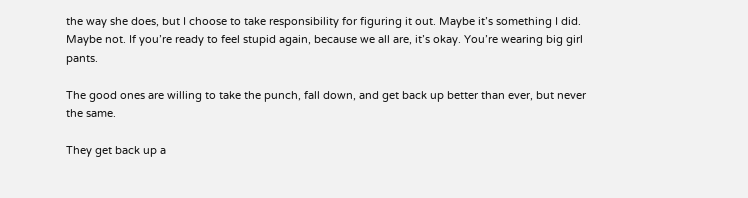the way she does, but I choose to take responsibility for figuring it out. Maybe it’s something I did. Maybe not. If you’re ready to feel stupid again, because we all are, it’s okay. You’re wearing big girl pants.

The good ones are willing to take the punch, fall down, and get back up better than ever, but never the same.

They get back up a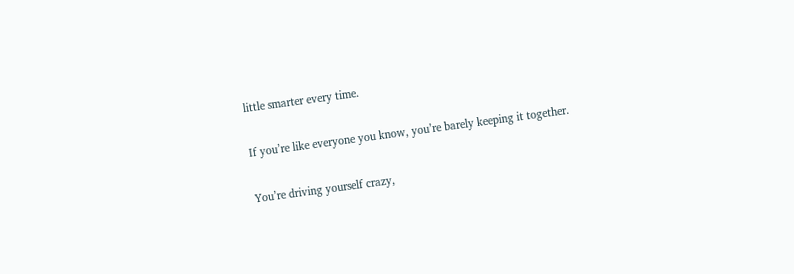little smarter every time.

If you’re like everyone you know, you’re barely keeping it together.

You’re driving yourself crazy,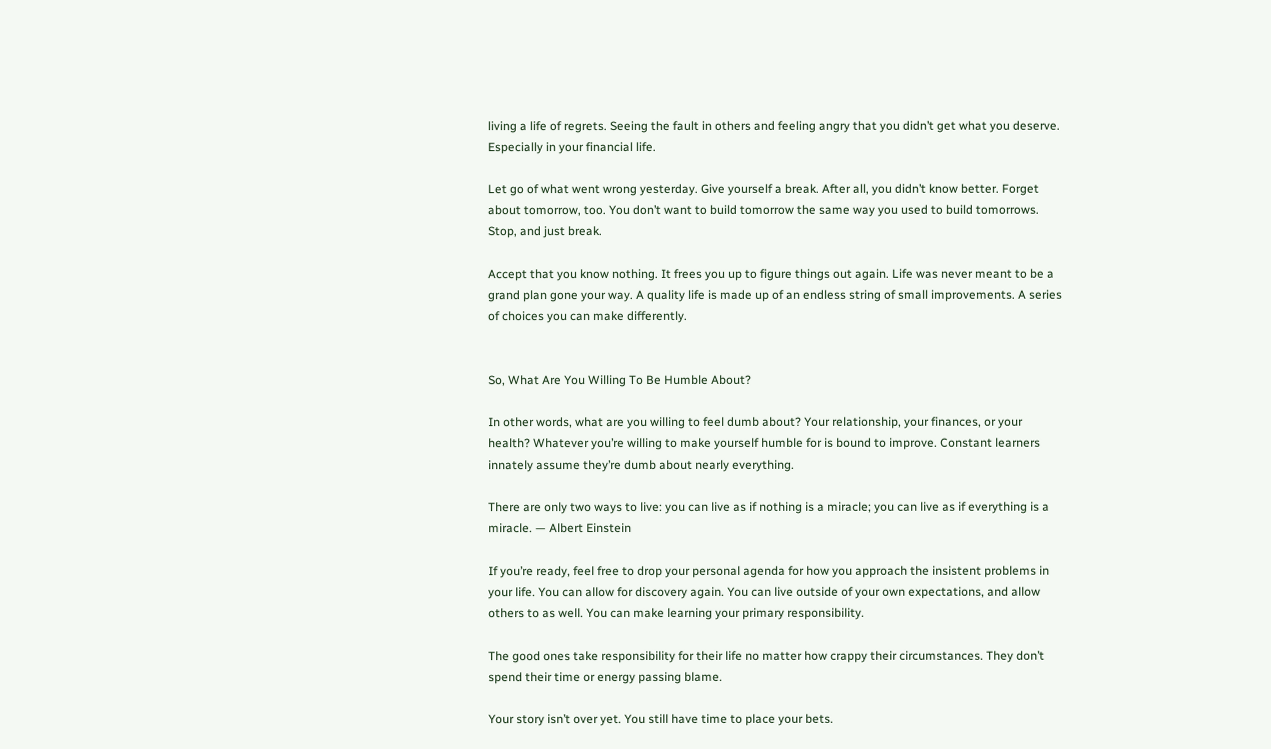living a life of regrets. Seeing the fault in others and feeling angry that you didn’t get what you deserve. Especially in your financial life.

Let go of what went wrong yesterday. Give yourself a break. After all, you didn’t know better. Forget about tomorrow, too. You don’t want to build tomorrow the same way you used to build tomorrows. Stop, and just break.

Accept that you know nothing. It frees you up to figure things out again. Life was never meant to be a grand plan gone your way. A quality life is made up of an endless string of small improvements. A series of choices you can make differently.


So, What Are You Willing To Be Humble About?

In other words, what are you willing to feel dumb about? Your relationship, your finances, or your health? Whatever you’re willing to make yourself humble for is bound to improve. Constant learners innately assume they’re dumb about nearly everything.

There are only two ways to live: you can live as if nothing is a miracle; you can live as if everything is a miracle. — Albert Einstein

If you’re ready, feel free to drop your personal agenda for how you approach the insistent problems in your life. You can allow for discovery again. You can live outside of your own expectations, and allow others to as well. You can make learning your primary responsibility.

The good ones take responsibility for their life no matter how crappy their circumstances. They don’t spend their time or energy passing blame.

Your story isn’t over yet. You still have time to place your bets.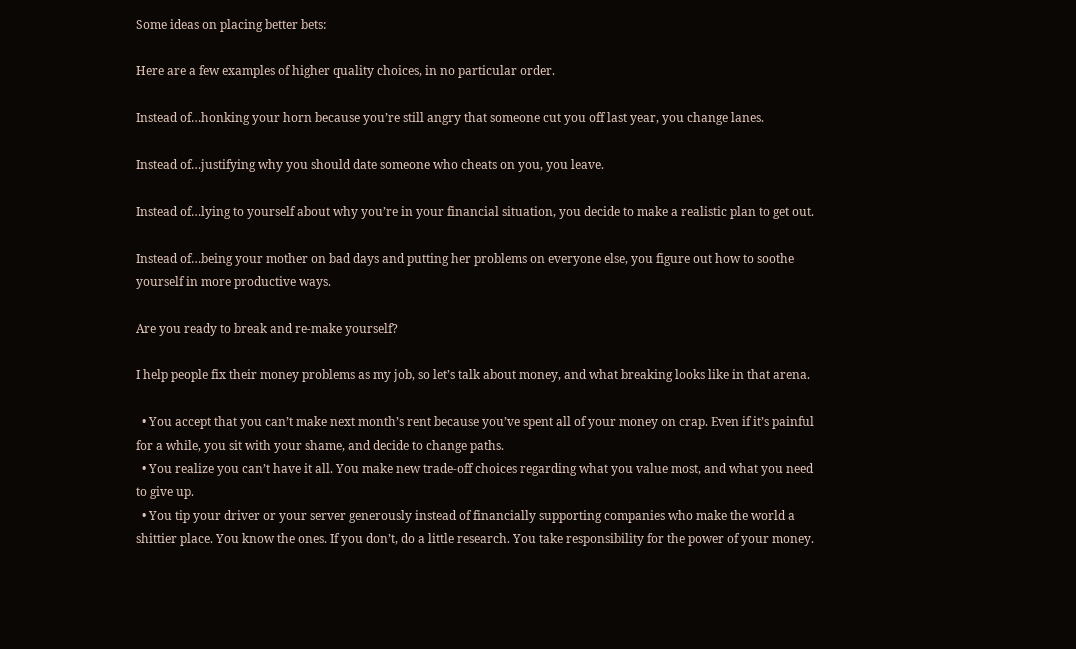Some ideas on placing better bets:

Here are a few examples of higher quality choices, in no particular order.

Instead of…honking your horn because you’re still angry that someone cut you off last year, you change lanes.

Instead of…justifying why you should date someone who cheats on you, you leave.

Instead of…lying to yourself about why you’re in your financial situation, you decide to make a realistic plan to get out.

Instead of…being your mother on bad days and putting her problems on everyone else, you figure out how to soothe yourself in more productive ways.

Are you ready to break and re-make yourself?

I help people fix their money problems as my job, so let’s talk about money, and what breaking looks like in that arena.

  • You accept that you can’t make next month’s rent because you’ve spent all of your money on crap. Even if it’s painful for a while, you sit with your shame, and decide to change paths.
  • You realize you can’t have it all. You make new trade-off choices regarding what you value most, and what you need to give up.
  • You tip your driver or your server generously instead of financially supporting companies who make the world a shittier place. You know the ones. If you don’t, do a little research. You take responsibility for the power of your money.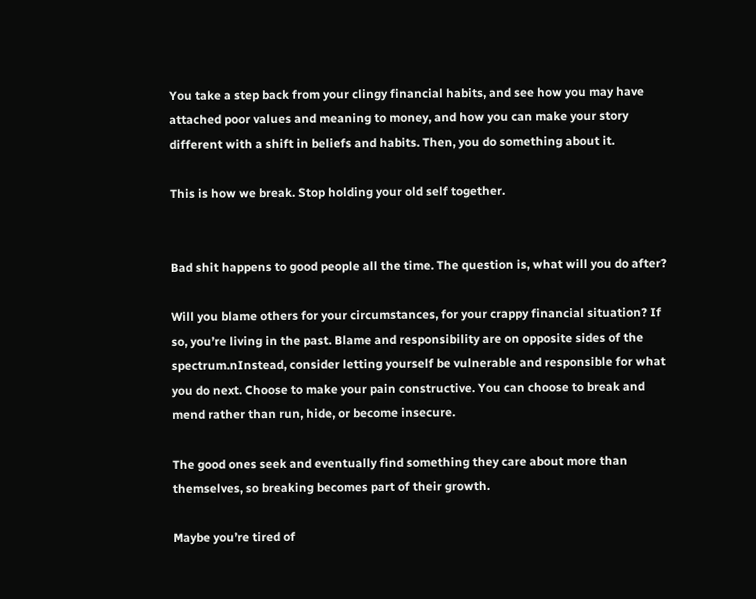You take a step back from your clingy financial habits, and see how you may have attached poor values and meaning to money, and how you can make your story different with a shift in beliefs and habits. Then, you do something about it.

This is how we break. Stop holding your old self together.


Bad shit happens to good people all the time. The question is, what will you do after?

Will you blame others for your circumstances, for your crappy financial situation? If so, you’re living in the past. Blame and responsibility are on opposite sides of the spectrum.nInstead, consider letting yourself be vulnerable and responsible for what you do next. Choose to make your pain constructive. You can choose to break and mend rather than run, hide, or become insecure.

The good ones seek and eventually find something they care about more than themselves, so breaking becomes part of their growth.

Maybe you’re tired of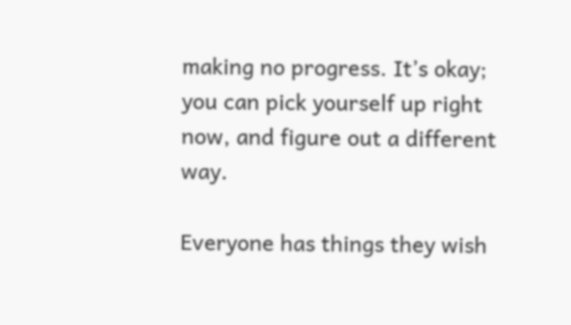making no progress. It’s okay; you can pick yourself up right now, and figure out a different way.

Everyone has things they wish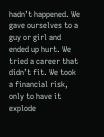hadn’t happened. We gave ourselves to a guy or girl and ended up hurt. We tried a career that didn’t fit. We took a financial risk, only to have it explode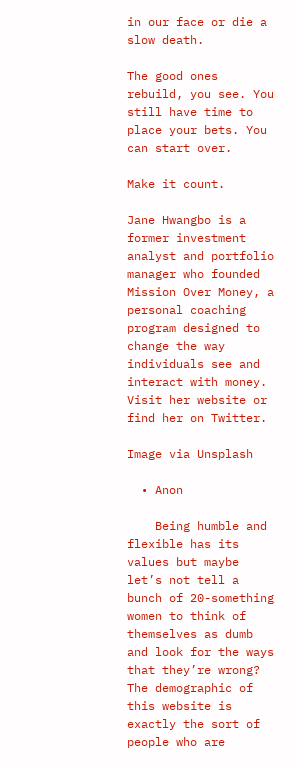in our face or die a slow death.

The good ones rebuild, you see. You still have time to place your bets. You can start over.

Make it count.

Jane Hwangbo is a former investment analyst and portfolio manager who founded Mission Over Money, a personal coaching program designed to change the way individuals see and interact with money. Visit her website or find her on Twitter.

Image via Unsplash

  • Anon

    Being humble and flexible has its values but maybe let’s not tell a bunch of 20-something women to think of themselves as dumb and look for the ways that they’re wrong? The demographic of this website is exactly the sort of people who are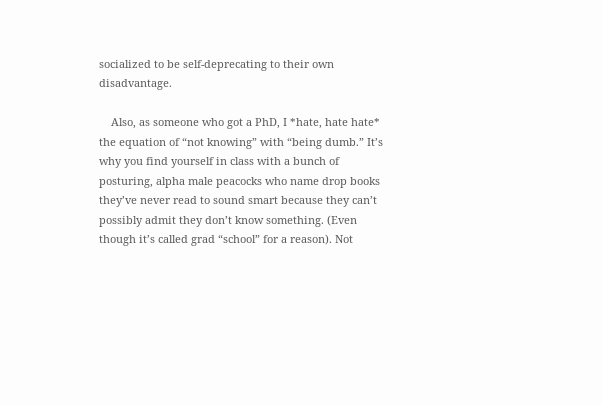socialized to be self-deprecating to their own disadvantage.

    Also, as someone who got a PhD, I *hate, hate hate* the equation of “not knowing” with “being dumb.” It’s why you find yourself in class with a bunch of posturing, alpha male peacocks who name drop books they’ve never read to sound smart because they can’t possibly admit they don’t know something. (Even though it’s called grad “school” for a reason). Not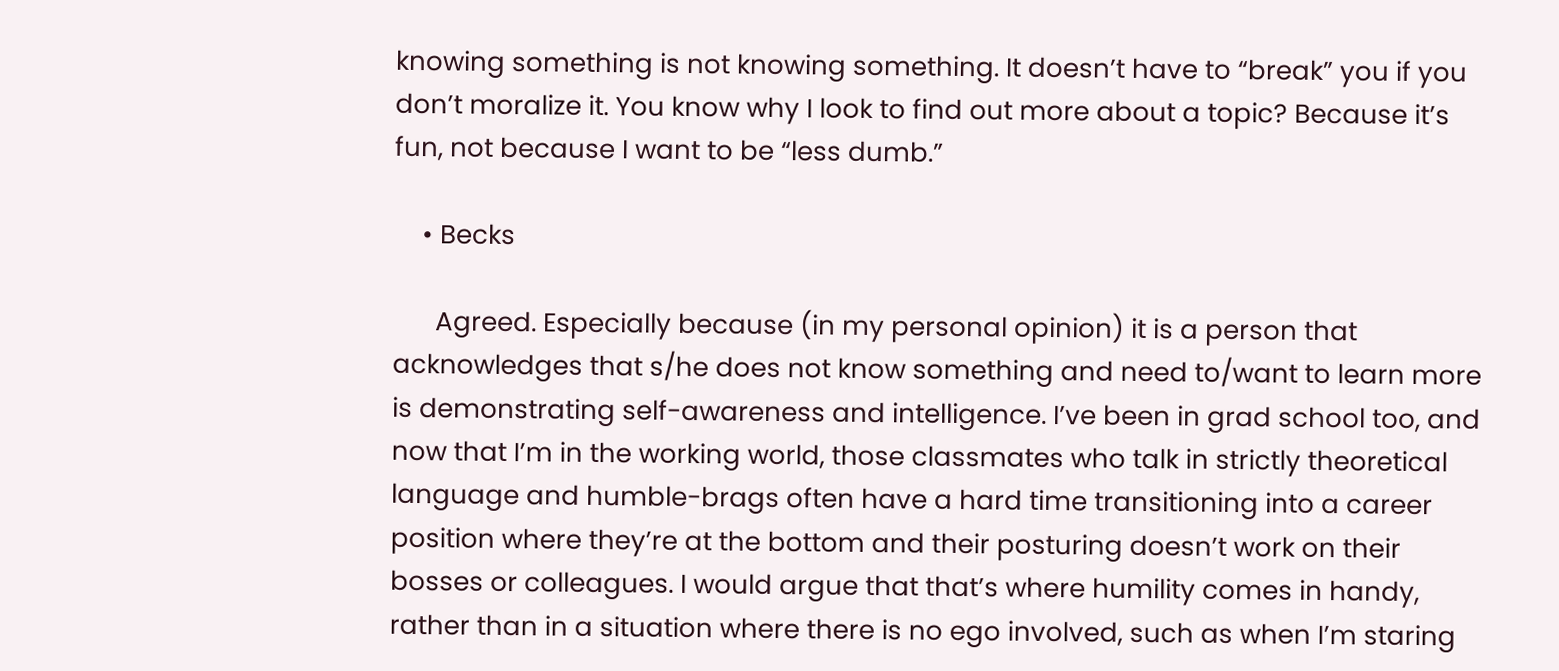knowing something is not knowing something. It doesn’t have to “break” you if you don’t moralize it. You know why I look to find out more about a topic? Because it’s fun, not because I want to be “less dumb.”

    • Becks

      Agreed. Especially because (in my personal opinion) it is a person that acknowledges that s/he does not know something and need to/want to learn more is demonstrating self-awareness and intelligence. I’ve been in grad school too, and now that I’m in the working world, those classmates who talk in strictly theoretical language and humble-brags often have a hard time transitioning into a career position where they’re at the bottom and their posturing doesn’t work on their bosses or colleagues. I would argue that that’s where humility comes in handy, rather than in a situation where there is no ego involved, such as when I’m staring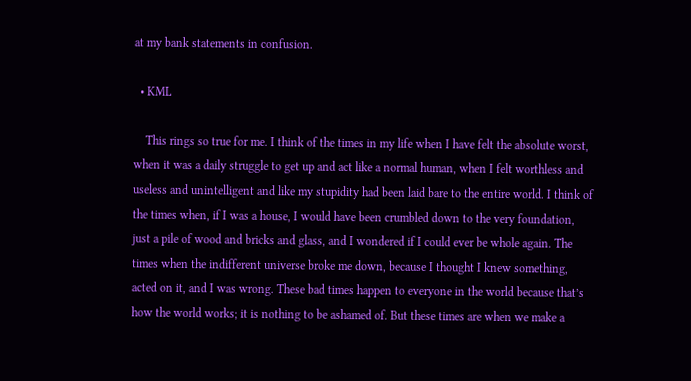at my bank statements in confusion.

  • KML

    This rings so true for me. I think of the times in my life when I have felt the absolute worst, when it was a daily struggle to get up and act like a normal human, when I felt worthless and useless and unintelligent and like my stupidity had been laid bare to the entire world. I think of the times when, if I was a house, I would have been crumbled down to the very foundation, just a pile of wood and bricks and glass, and I wondered if I could ever be whole again. The times when the indifferent universe broke me down, because I thought I knew something, acted on it, and I was wrong. These bad times happen to everyone in the world because that’s how the world works; it is nothing to be ashamed of. But these times are when we make a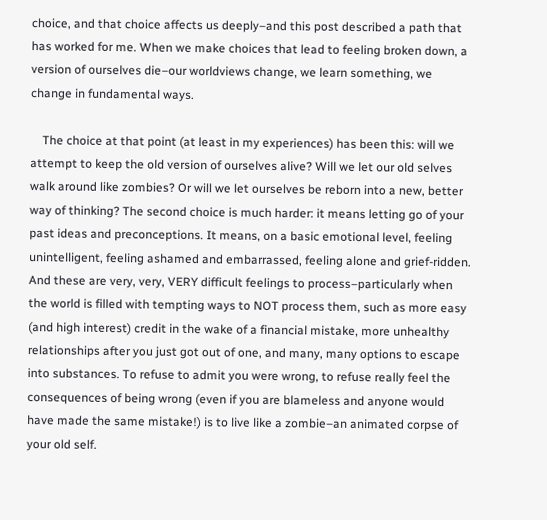choice, and that choice affects us deeply–and this post described a path that has worked for me. When we make choices that lead to feeling broken down, a version of ourselves die–our worldviews change, we learn something, we change in fundamental ways.

    The choice at that point (at least in my experiences) has been this: will we attempt to keep the old version of ourselves alive? Will we let our old selves walk around like zombies? Or will we let ourselves be reborn into a new, better way of thinking? The second choice is much harder: it means letting go of your past ideas and preconceptions. It means, on a basic emotional level, feeling unintelligent, feeling ashamed and embarrassed, feeling alone and grief-ridden. And these are very, very, VERY difficult feelings to process–particularly when the world is filled with tempting ways to NOT process them, such as more easy (and high interest) credit in the wake of a financial mistake, more unhealthy relationships after you just got out of one, and many, many options to escape into substances. To refuse to admit you were wrong, to refuse really feel the consequences of being wrong (even if you are blameless and anyone would have made the same mistake!) is to live like a zombie–an animated corpse of your old self.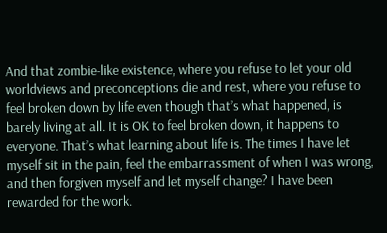And that zombie-like existence, where you refuse to let your old worldviews and preconceptions die and rest, where you refuse to feel broken down by life even though that’s what happened, is barely living at all. It is OK to feel broken down, it happens to everyone. That’s what learning about life is. The times I have let myself sit in the pain, feel the embarrassment of when I was wrong, and then forgiven myself and let myself change? I have been rewarded for the work.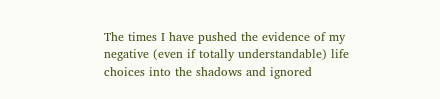The times I have pushed the evidence of my negative (even if totally understandable) life choices into the shadows and ignored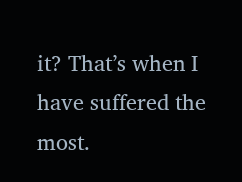it? That’s when I have suffered the most.